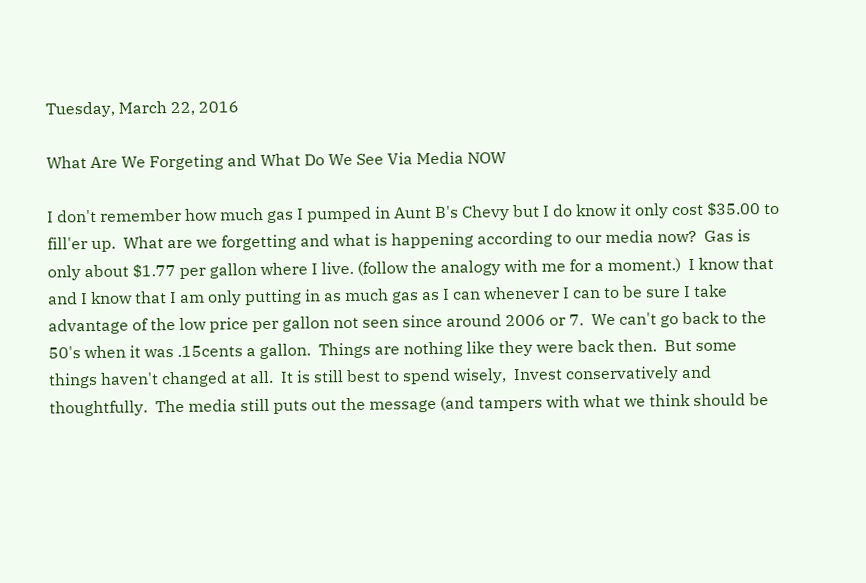Tuesday, March 22, 2016

What Are We Forgeting and What Do We See Via Media NOW

I don't remember how much gas I pumped in Aunt B's Chevy but I do know it only cost $35.00 to fill'er up.  What are we forgetting and what is happening according to our media now?  Gas is only about $1.77 per gallon where I live. (follow the analogy with me for a moment.)  I know that and I know that I am only putting in as much gas as I can whenever I can to be sure I take advantage of the low price per gallon not seen since around 2006 or 7.  We can't go back to the 50's when it was .15cents a gallon.  Things are nothing like they were back then.  But some things haven't changed at all.  It is still best to spend wisely,  Invest conservatively and thoughtfully.  The media still puts out the message (and tampers with what we think should be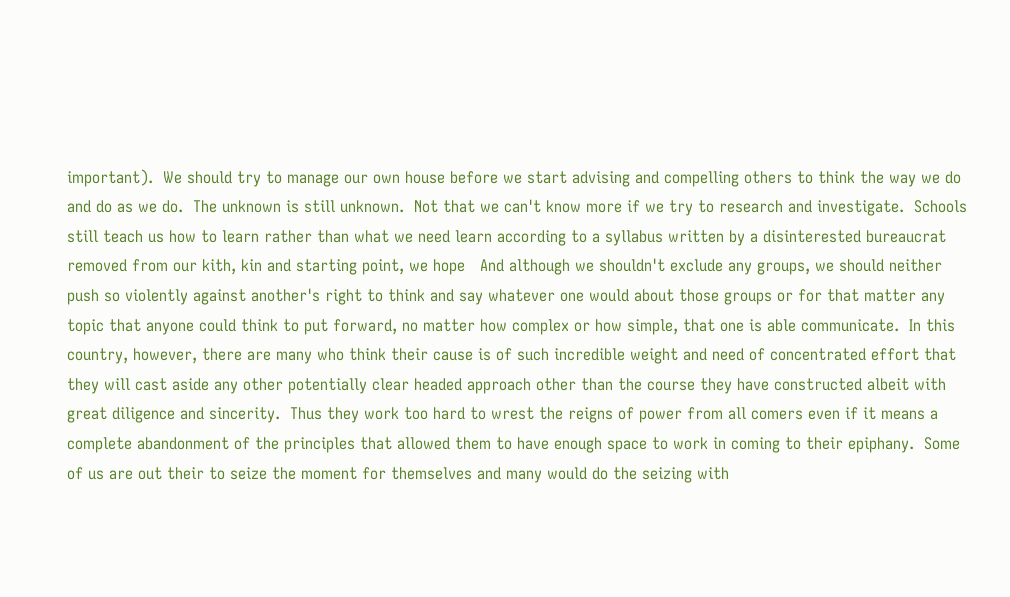important).  We should try to manage our own house before we start advising and compelling others to think the way we do and do as we do.  The unknown is still unknown.  Not that we can't know more if we try to research and investigate.  Schools still teach us how to learn rather than what we need learn according to a syllabus written by a disinterested bureaucrat removed from our kith, kin and starting point, we hope   And although we shouldn't exclude any groups, we should neither push so violently against another's right to think and say whatever one would about those groups or for that matter any topic that anyone could think to put forward, no matter how complex or how simple, that one is able communicate.  In this country, however, there are many who think their cause is of such incredible weight and need of concentrated effort that they will cast aside any other potentially clear headed approach other than the course they have constructed albeit with great diligence and sincerity.  Thus they work too hard to wrest the reigns of power from all comers even if it means a complete abandonment of the principles that allowed them to have enough space to work in coming to their epiphany.  Some of us are out their to seize the moment for themselves and many would do the seizing with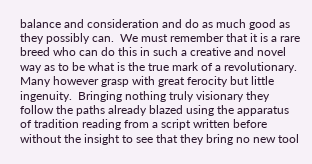balance and consideration and do as much good as they possibly can.  We must remember that it is a rare breed who can do this in such a creative and novel way as to be what is the true mark of a revolutionary.  Many however grasp with great ferocity but little ingenuity.  Bringing nothing truly visionary they follow the paths already blazed using the apparatus of tradition reading from a script written before without the insight to see that they bring no new tool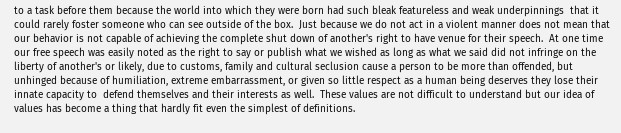to a task before them because the world into which they were born had such bleak featureless and weak underpinnings  that it could rarely foster someone who can see outside of the box.  Just because we do not act in a violent manner does not mean that our behavior is not capable of achieving the complete shut down of another's right to have venue for their speech.  At one time our free speech was easily noted as the right to say or publish what we wished as long as what we said did not infringe on the liberty of another's or likely, due to customs, family and cultural seclusion cause a person to be more than offended, but unhinged because of humiliation, extreme embarrassment, or given so little respect as a human being deserves they lose their innate capacity to  defend themselves and their interests as well.  These values are not difficult to understand but our idea of values has become a thing that hardly fit even the simplest of definitions.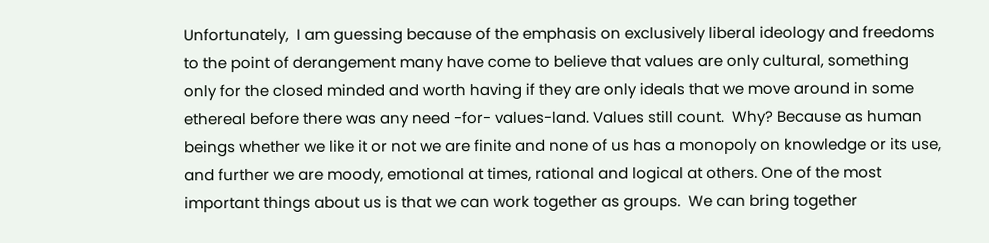Unfortunately,  I am guessing because of the emphasis on exclusively liberal ideology and freedoms to the point of derangement many have come to believe that values are only cultural, something only for the closed minded and worth having if they are only ideals that we move around in some ethereal before there was any need -for- values-land. Values still count.  Why? Because as human beings whether we like it or not we are finite and none of us has a monopoly on knowledge or its use,  and further we are moody, emotional at times, rational and logical at others. One of the most important things about us is that we can work together as groups.  We can bring together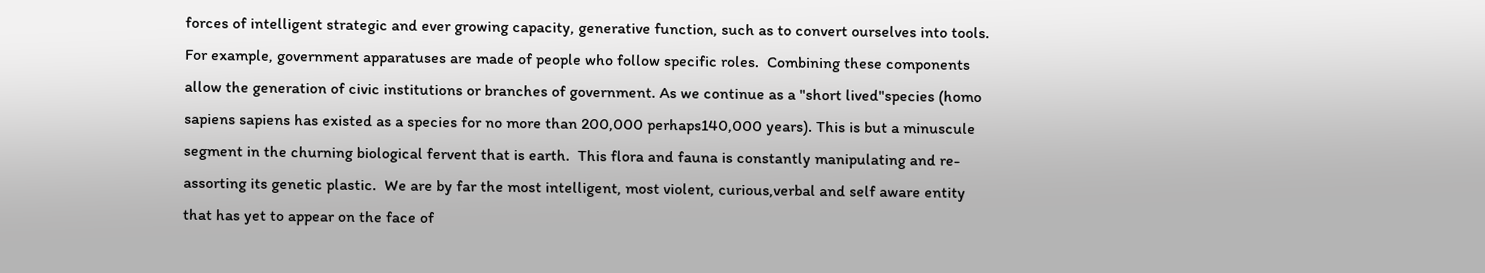forces of intelligent strategic and ever growing capacity, generative function, such as to convert ourselves into tools.  For example, government apparatuses are made of people who follow specific roles.  Combining these components  allow the generation of civic institutions or branches of government. As we continue as a "short lived"species (homo sapiens sapiens has existed as a species for no more than 200,000 perhaps140,000 years). This is but a minuscule segment in the churning biological fervent that is earth.  This flora and fauna is constantly manipulating and re-assorting its genetic plastic.  We are by far the most intelligent, most violent, curious,verbal and self aware entity that has yet to appear on the face of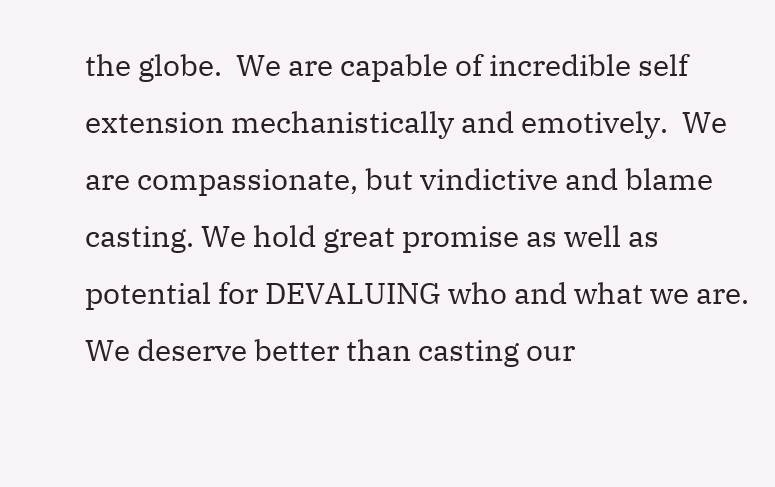the globe.  We are capable of incredible self extension mechanistically and emotively.  We are compassionate, but vindictive and blame casting. We hold great promise as well as potential for DEVALUING who and what we are.  We deserve better than casting our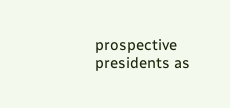prospective presidents as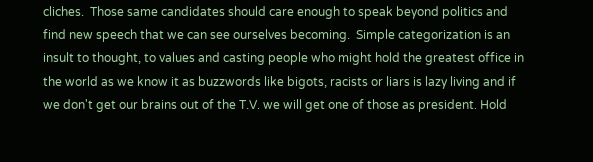cliches.  Those same candidates should care enough to speak beyond politics and find new speech that we can see ourselves becoming.  Simple categorization is an insult to thought, to values and casting people who might hold the greatest office in the world as we know it as buzzwords like bigots, racists or liars is lazy living and if we don't get our brains out of the T.V. we will get one of those as president. Hold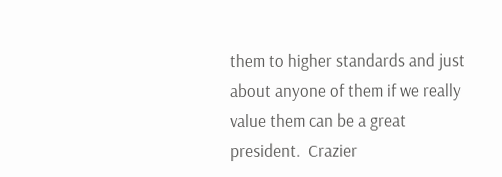them to higher standards and just about anyone of them if we really value them can be a great president.  Crazier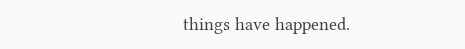things have happened.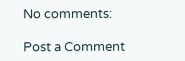No comments:

Post a Comment